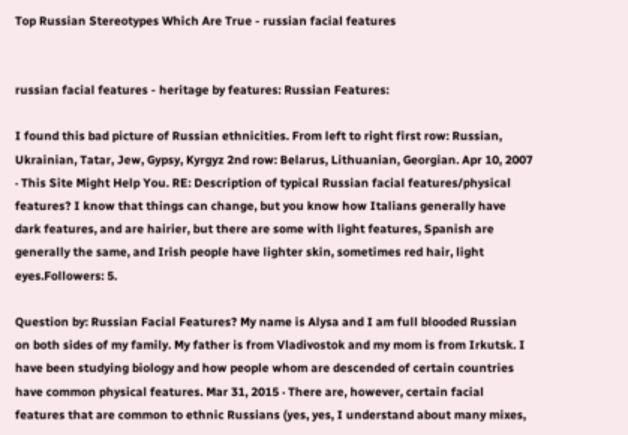Top Russian Stereotypes Which Are True - russian facial features


russian facial features - heritage by features: Russian Features:

I found this bad picture of Russian ethnicities. From left to right first row: Russian, Ukrainian, Tatar, Jew, Gypsy, Kyrgyz 2nd row: Belarus, Lithuanian, Georgian. Apr 10, 2007 · This Site Might Help You. RE: Description of typical Russian facial features/physical features? I know that things can change, but you know how Italians generally have dark features, and are hairier, but there are some with light features, Spanish are generally the same, and Irish people have lighter skin, sometimes red hair, light eyes.Followers: 5.

Question by: Russian Facial Features? My name is Alysa and I am full blooded Russian on both sides of my family. My father is from Vladivostok and my mom is from Irkutsk. I have been studying biology and how people whom are descended of certain countries have common physical features. Mar 31, 2015 · There are, however, certain facial features that are common to ethnic Russians (yes, yes, I understand about many mixes,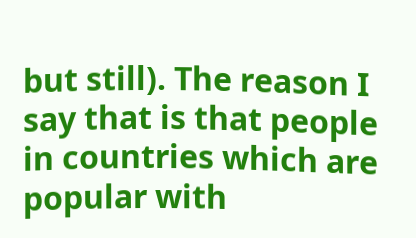but still). The reason I say that is that people in countries which are popular with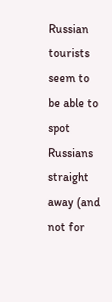Russian tourists seem to be able to spot Russians straight away (and not for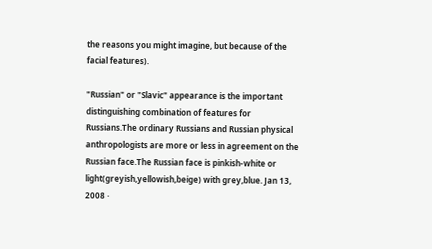the reasons you might imagine, but because of the facial features).

"Russian" or "Slavic" appearance is the important distinguishing combination of features for Russians.The ordinary Russians and Russian physical anthropologists are more or less in agreement on the Russian face.The Russian face is pinkish-white or light(greyish,yellowish,beige) with grey,blue. Jan 13, 2008 ·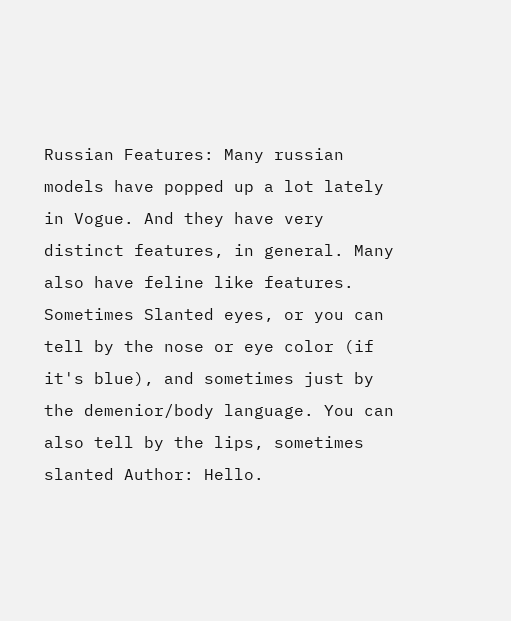Russian Features: Many russian models have popped up a lot lately in Vogue. And they have very distinct features, in general. Many also have feline like features. Sometimes Slanted eyes, or you can tell by the nose or eye color (if it's blue), and sometimes just by the demenior/body language. You can also tell by the lips, sometimes slanted Author: Hello.